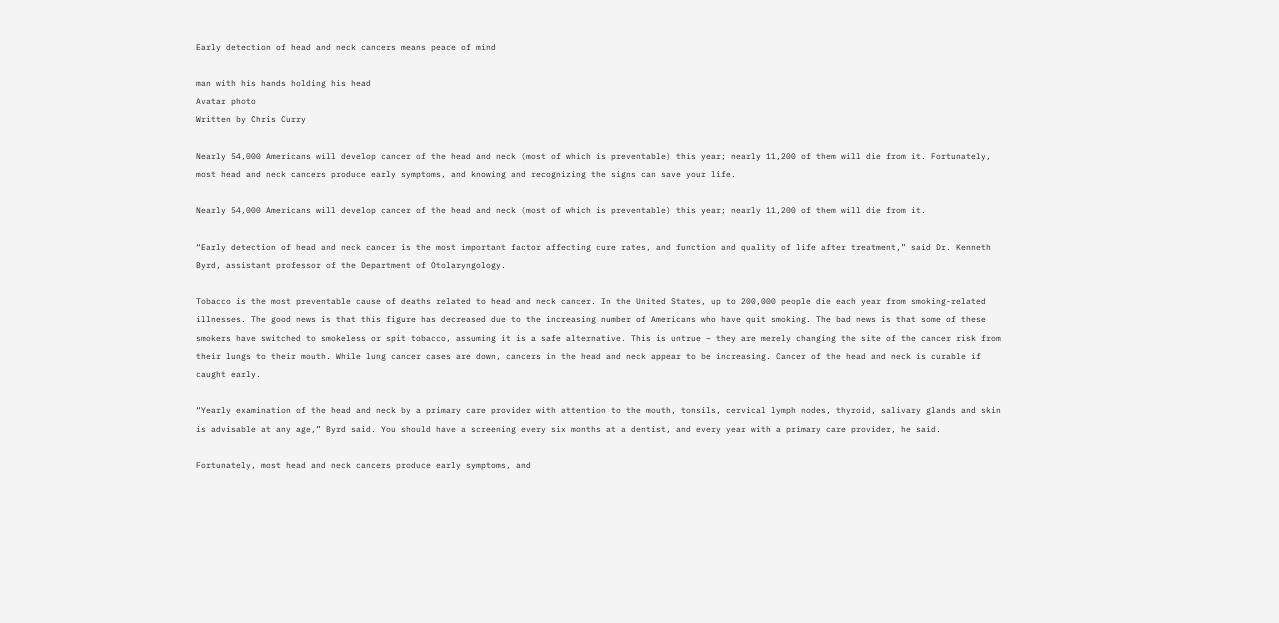Early detection of head and neck cancers means peace of mind

man with his hands holding his head
Avatar photo
Written by Chris Curry

Nearly 54,000 Americans will develop cancer of the head and neck (most of which is preventable) this year; nearly 11,200 of them will die from it. Fortunately, most head and neck cancers produce early symptoms, and knowing and recognizing the signs can save your life.

Nearly 54,000 Americans will develop cancer of the head and neck (most of which is preventable) this year; nearly 11,200 of them will die from it.

“Early detection of head and neck cancer is the most important factor affecting cure rates, and function and quality of life after treatment,” said Dr. Kenneth Byrd, assistant professor of the Department of Otolaryngology.

Tobacco is the most preventable cause of deaths related to head and neck cancer. In the United States, up to 200,000 people die each year from smoking-related illnesses. The good news is that this figure has decreased due to the increasing number of Americans who have quit smoking. The bad news is that some of these smokers have switched to smokeless or spit tobacco, assuming it is a safe alternative. This is untrue – they are merely changing the site of the cancer risk from their lungs to their mouth. While lung cancer cases are down, cancers in the head and neck appear to be increasing. Cancer of the head and neck is curable if caught early.

“Yearly examination of the head and neck by a primary care provider with attention to the mouth, tonsils, cervical lymph nodes, thyroid, salivary glands and skin is advisable at any age,” Byrd said. You should have a screening every six months at a dentist, and every year with a primary care provider, he said.

Fortunately, most head and neck cancers produce early symptoms, and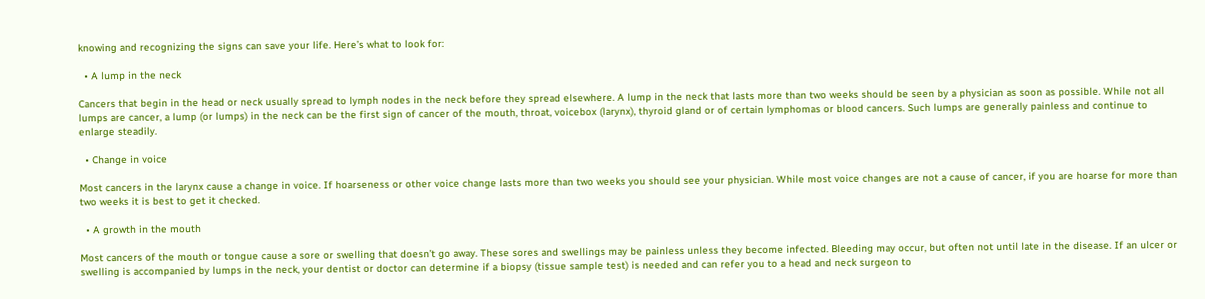knowing and recognizing the signs can save your life. Here’s what to look for:

  • A lump in the neck

Cancers that begin in the head or neck usually spread to lymph nodes in the neck before they spread elsewhere. A lump in the neck that lasts more than two weeks should be seen by a physician as soon as possible. While not all lumps are cancer, a lump (or lumps) in the neck can be the first sign of cancer of the mouth, throat, voicebox (larynx), thyroid gland or of certain lymphomas or blood cancers. Such lumps are generally painless and continue to enlarge steadily.

  • Change in voice

Most cancers in the larynx cause a change in voice. If hoarseness or other voice change lasts more than two weeks you should see your physician. While most voice changes are not a cause of cancer, if you are hoarse for more than two weeks it is best to get it checked.

  • A growth in the mouth

Most cancers of the mouth or tongue cause a sore or swelling that doesn’t go away. These sores and swellings may be painless unless they become infected. Bleeding may occur, but often not until late in the disease. If an ulcer or swelling is accompanied by lumps in the neck, your dentist or doctor can determine if a biopsy (tissue sample test) is needed and can refer you to a head and neck surgeon to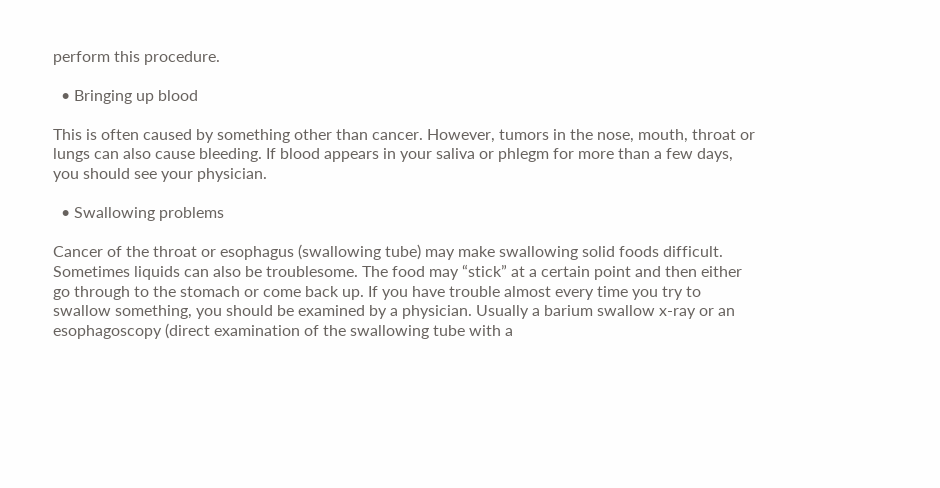perform this procedure.

  • Bringing up blood

This is often caused by something other than cancer. However, tumors in the nose, mouth, throat or lungs can also cause bleeding. If blood appears in your saliva or phlegm for more than a few days, you should see your physician.

  • Swallowing problems

Cancer of the throat or esophagus (swallowing tube) may make swallowing solid foods difficult. Sometimes liquids can also be troublesome. The food may “stick” at a certain point and then either go through to the stomach or come back up. If you have trouble almost every time you try to swallow something, you should be examined by a physician. Usually a barium swallow x-ray or an esophagoscopy (direct examination of the swallowing tube with a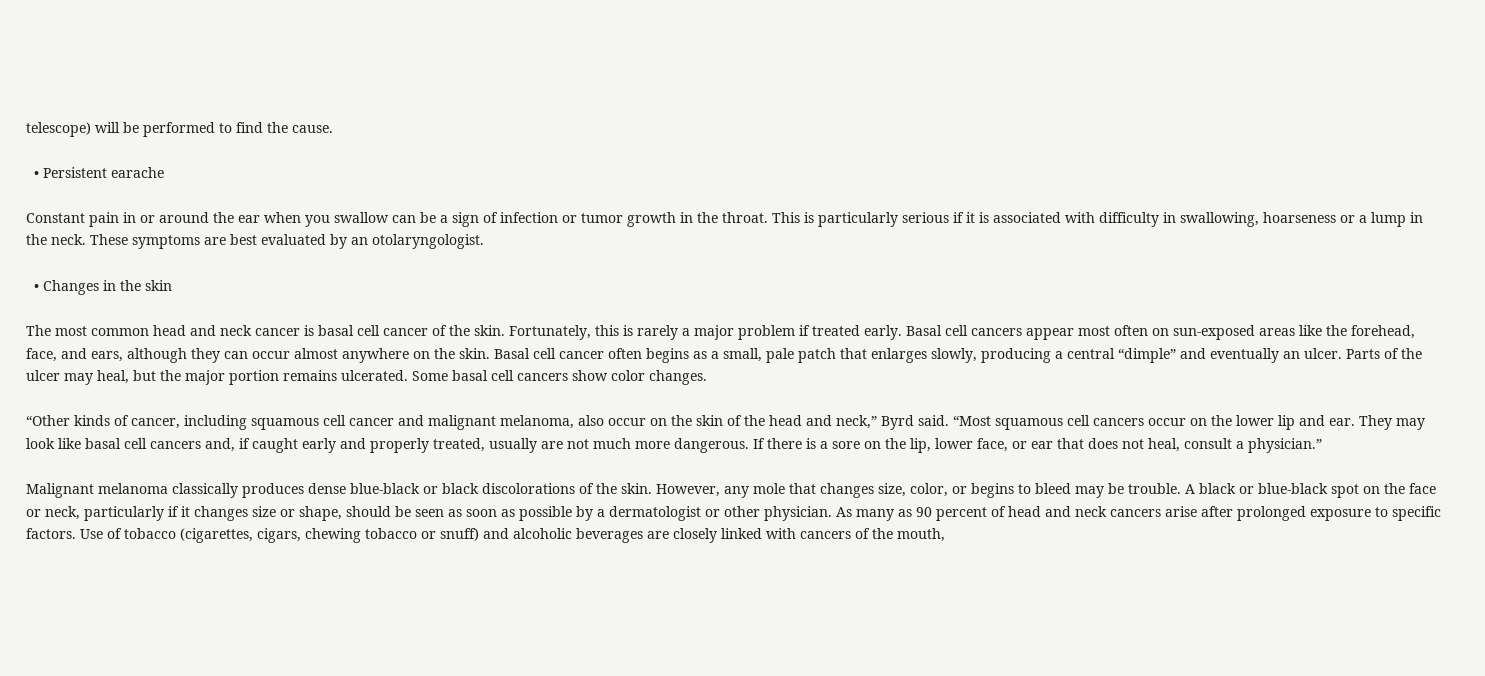telescope) will be performed to find the cause.

  • Persistent earache

Constant pain in or around the ear when you swallow can be a sign of infection or tumor growth in the throat. This is particularly serious if it is associated with difficulty in swallowing, hoarseness or a lump in the neck. These symptoms are best evaluated by an otolaryngologist.

  • Changes in the skin

The most common head and neck cancer is basal cell cancer of the skin. Fortunately, this is rarely a major problem if treated early. Basal cell cancers appear most often on sun-exposed areas like the forehead, face, and ears, although they can occur almost anywhere on the skin. Basal cell cancer often begins as a small, pale patch that enlarges slowly, producing a central “dimple” and eventually an ulcer. Parts of the ulcer may heal, but the major portion remains ulcerated. Some basal cell cancers show color changes.

“Other kinds of cancer, including squamous cell cancer and malignant melanoma, also occur on the skin of the head and neck,” Byrd said. “Most squamous cell cancers occur on the lower lip and ear. They may look like basal cell cancers and, if caught early and properly treated, usually are not much more dangerous. If there is a sore on the lip, lower face, or ear that does not heal, consult a physician.”

Malignant melanoma classically produces dense blue-black or black discolorations of the skin. However, any mole that changes size, color, or begins to bleed may be trouble. A black or blue-black spot on the face or neck, particularly if it changes size or shape, should be seen as soon as possible by a dermatologist or other physician. As many as 90 percent of head and neck cancers arise after prolonged exposure to specific factors. Use of tobacco (cigarettes, cigars, chewing tobacco or snuff) and alcoholic beverages are closely linked with cancers of the mouth,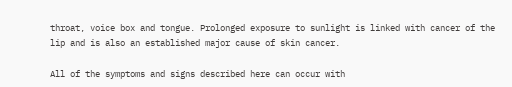throat, voice box and tongue. Prolonged exposure to sunlight is linked with cancer of the lip and is also an established major cause of skin cancer.

All of the symptoms and signs described here can occur with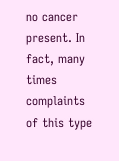no cancer present. In fact, many times complaints of this type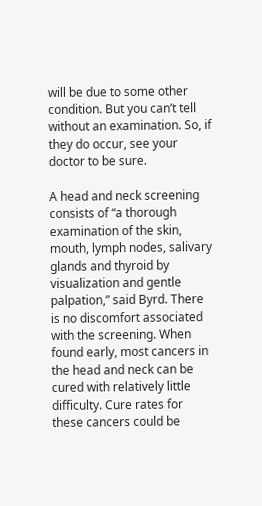will be due to some other condition. But you can’t tell without an examination. So, if they do occur, see your doctor to be sure.

A head and neck screening consists of “a thorough examination of the skin, mouth, lymph nodes, salivary glands and thyroid by visualization and gentle palpation,” said Byrd. There is no discomfort associated with the screening. When found early, most cancers in the head and neck can be cured with relatively little difficulty. Cure rates for these cancers could be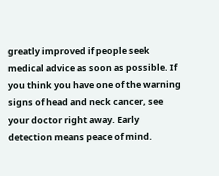greatly improved if people seek medical advice as soon as possible. If you think you have one of the warning signs of head and neck cancer, see your doctor right away. Early detection means peace of mind.